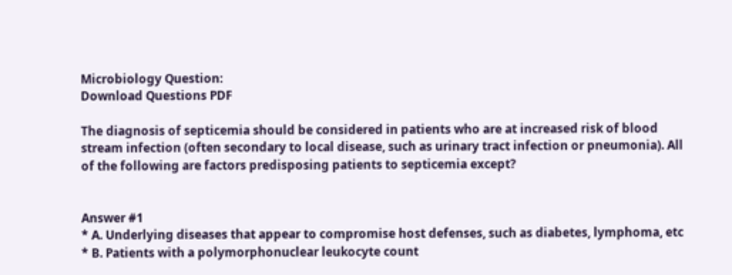Microbiology Question:
Download Questions PDF

The diagnosis of septicemia should be considered in patients who are at increased risk of blood stream infection (often secondary to local disease, such as urinary tract infection or pneumonia). All of the following are factors predisposing patients to septicemia except?


Answer #1
* A. Underlying diseases that appear to compromise host defenses, such as diabetes, lymphoma, etc
* B. Patients with a polymorphonuclear leukocyte count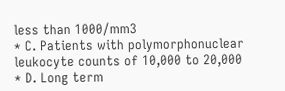less than 1000/mm3
* C. Patients with polymorphonuclear leukocyte counts of 10,000 to 20,000
* D. Long term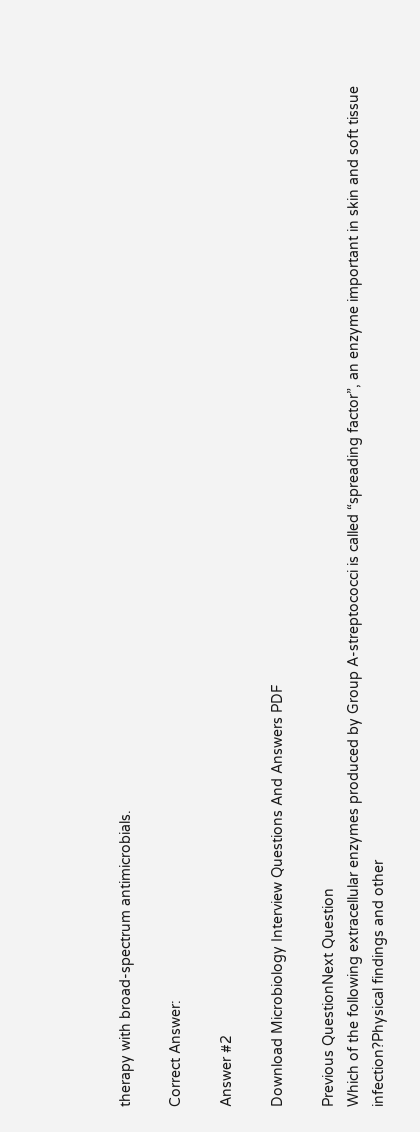therapy with broad-spectrum antimicrobials.

Correct Answer:

Answer #2

Download Microbiology Interview Questions And Answers PDF

Previous QuestionNext Question
Which of the following extracellular enzymes produced by Group A-streptococci is called “spreading factor”, an enzyme important in skin and soft tissue infection?Physical findings and other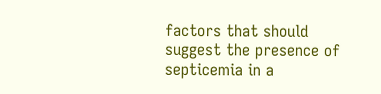factors that should suggest the presence of septicemia in a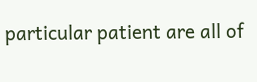particular patient are all of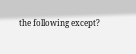the following except?